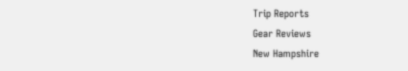Trip Reports
Gear Reviews
New Hampshire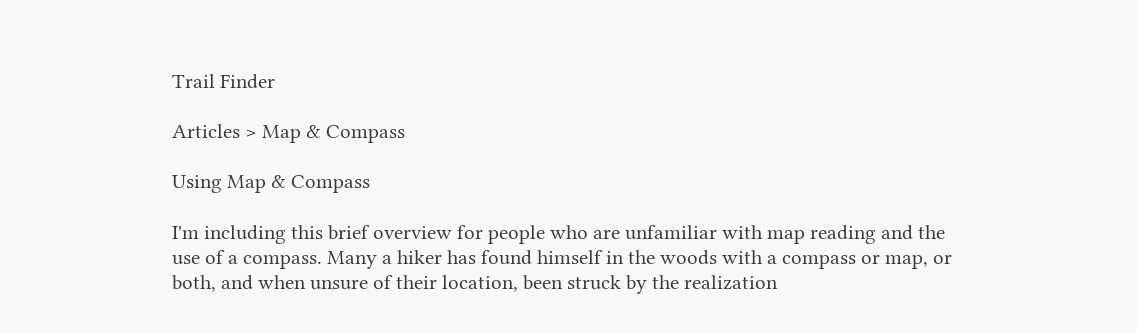Trail Finder

Articles > Map & Compass

Using Map & Compass

I'm including this brief overview for people who are unfamiliar with map reading and the use of a compass. Many a hiker has found himself in the woods with a compass or map, or both, and when unsure of their location, been struck by the realization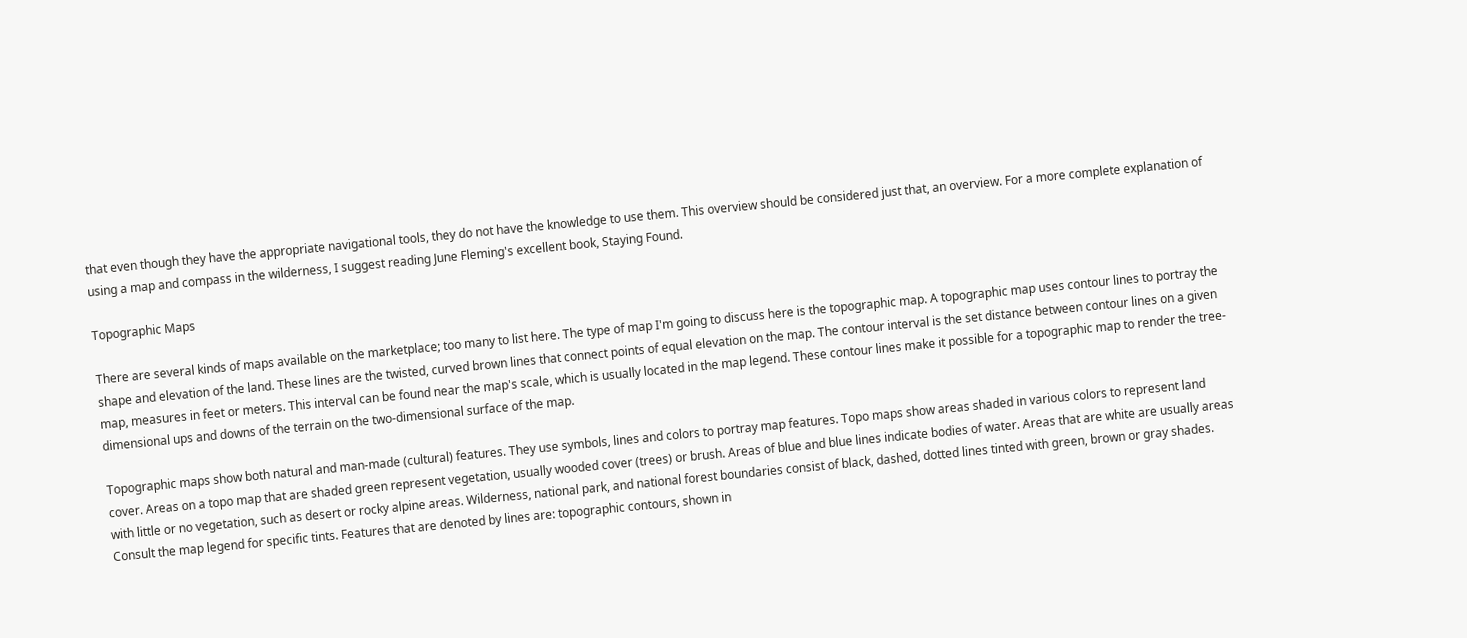that even though they have the appropriate navigational tools, they do not have the knowledge to use them. This overview should be considered just that, an overview. For a more complete explanation of using a map and compass in the wilderness, I suggest reading June Fleming's excellent book, Staying Found.

Topographic Maps

There are several kinds of maps available on the marketplace; too many to list here. The type of map I'm going to discuss here is the topographic map. A topographic map uses contour lines to portray the shape and elevation of the land. These lines are the twisted, curved brown lines that connect points of equal elevation on the map. The contour interval is the set distance between contour lines on a given map, measures in feet or meters. This interval can be found near the map's scale, which is usually located in the map legend. These contour lines make it possible for a topographic map to render the tree-dimensional ups and downs of the terrain on the two-dimensional surface of the map.

Topographic maps show both natural and man-made (cultural) features. They use symbols, lines and colors to portray map features. Topo maps show areas shaded in various colors to represent land cover. Areas on a topo map that are shaded green represent vegetation, usually wooded cover (trees) or brush. Areas of blue and blue lines indicate bodies of water. Areas that are white are usually areas with little or no vegetation, such as desert or rocky alpine areas. Wilderness, national park, and national forest boundaries consist of black, dashed, dotted lines tinted with green, brown or gray shades. Consult the map legend for specific tints. Features that are denoted by lines are: topographic contours, shown in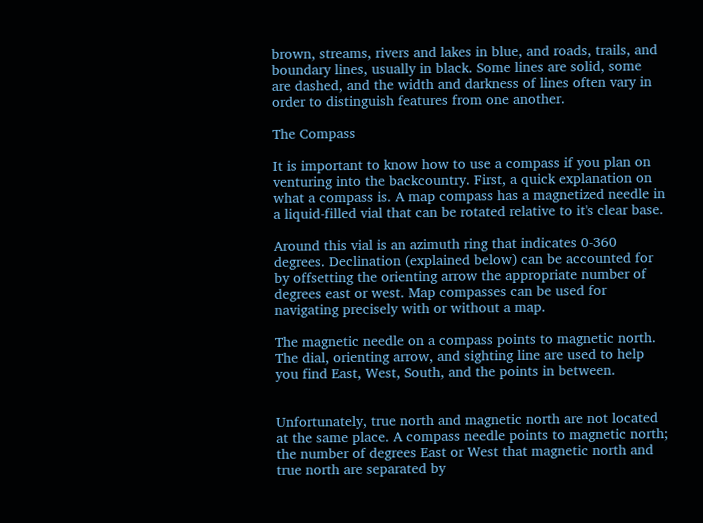brown, streams, rivers and lakes in blue, and roads, trails, and boundary lines, usually in black. Some lines are solid, some are dashed, and the width and darkness of lines often vary in order to distinguish features from one another.

The Compass

It is important to know how to use a compass if you plan on venturing into the backcountry. First, a quick explanation on what a compass is. A map compass has a magnetized needle in a liquid-filled vial that can be rotated relative to it's clear base.

Around this vial is an azimuth ring that indicates 0-360 degrees. Declination (explained below) can be accounted for by offsetting the orienting arrow the appropriate number of degrees east or west. Map compasses can be used for navigating precisely with or without a map.

The magnetic needle on a compass points to magnetic north. The dial, orienting arrow, and sighting line are used to help you find East, West, South, and the points in between.


Unfortunately, true north and magnetic north are not located at the same place. A compass needle points to magnetic north; the number of degrees East or West that magnetic north and true north are separated by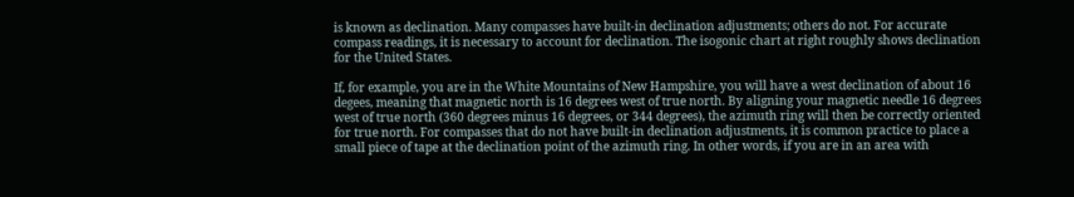is known as declination. Many compasses have built-in declination adjustments; others do not. For accurate compass readings, it is necessary to account for declination. The isogonic chart at right roughly shows declination for the United States.

If, for example, you are in the White Mountains of New Hampshire, you will have a west declination of about 16 degees, meaning that magnetic north is 16 degrees west of true north. By aligning your magnetic needle 16 degrees west of true north (360 degrees minus 16 degrees, or 344 degrees), the azimuth ring will then be correctly oriented for true north. For compasses that do not have built-in declination adjustments, it is common practice to place a small piece of tape at the declination point of the azimuth ring. In other words, if you are in an area with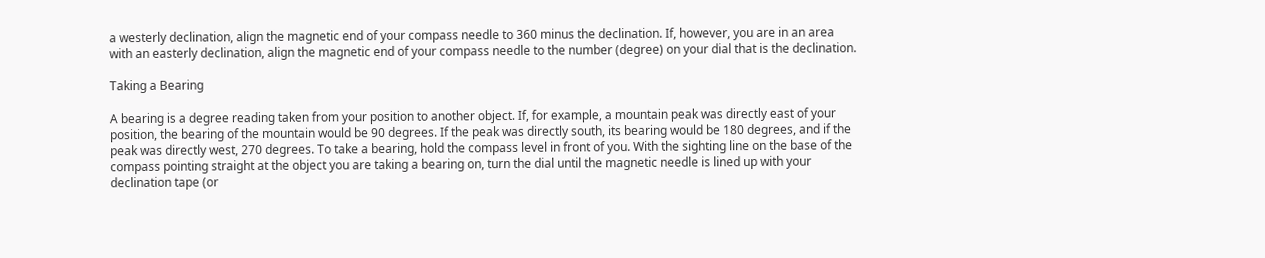a westerly declination, align the magnetic end of your compass needle to 360 minus the declination. If, however, you are in an area with an easterly declination, align the magnetic end of your compass needle to the number (degree) on your dial that is the declination.

Taking a Bearing

A bearing is a degree reading taken from your position to another object. If, for example, a mountain peak was directly east of your position, the bearing of the mountain would be 90 degrees. If the peak was directly south, its bearing would be 180 degrees, and if the peak was directly west, 270 degrees. To take a bearing, hold the compass level in front of you. With the sighting line on the base of the compass pointing straight at the object you are taking a bearing on, turn the dial until the magnetic needle is lined up with your declination tape (or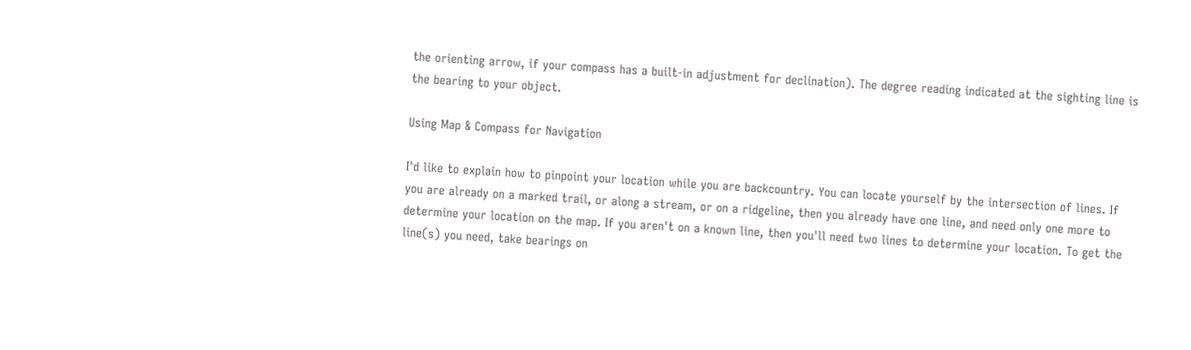the orienting arrow, if your compass has a built-in adjustment for declination). The degree reading indicated at the sighting line is the bearing to your object.

Using Map & Compass for Navigation

I'd like to explain how to pinpoint your location while you are backcountry. You can locate yourself by the intersection of lines. If you are already on a marked trail, or along a stream, or on a ridgeline, then you already have one line, and need only one more to determine your location on the map. If you aren't on a known line, then you'll need two lines to determine your location. To get the line(s) you need, take bearings on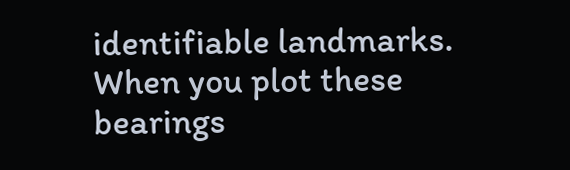identifiable landmarks. When you plot these bearings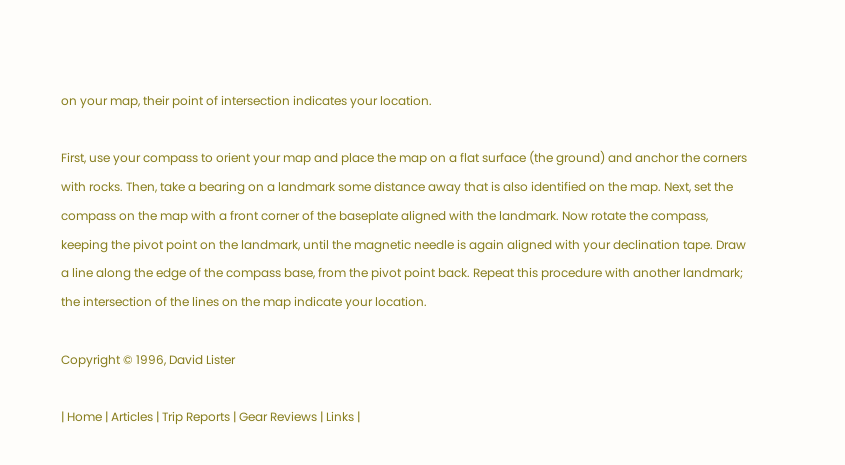on your map, their point of intersection indicates your location.

First, use your compass to orient your map and place the map on a flat surface (the ground) and anchor the corners with rocks. Then, take a bearing on a landmark some distance away that is also identified on the map. Next, set the compass on the map with a front corner of the baseplate aligned with the landmark. Now rotate the compass, keeping the pivot point on the landmark, until the magnetic needle is again aligned with your declination tape. Draw a line along the edge of the compass base, from the pivot point back. Repeat this procedure with another landmark; the intersection of the lines on the map indicate your location.

Copyright © 1996, David Lister

| Home | Articles | Trip Reports | Gear Reviews | Links |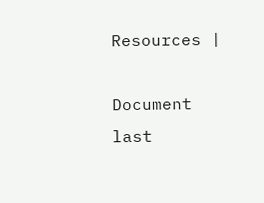Resources |

Document last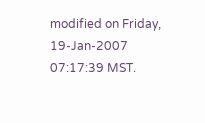modified on Friday, 19-Jan-2007 07:17:39 MST.